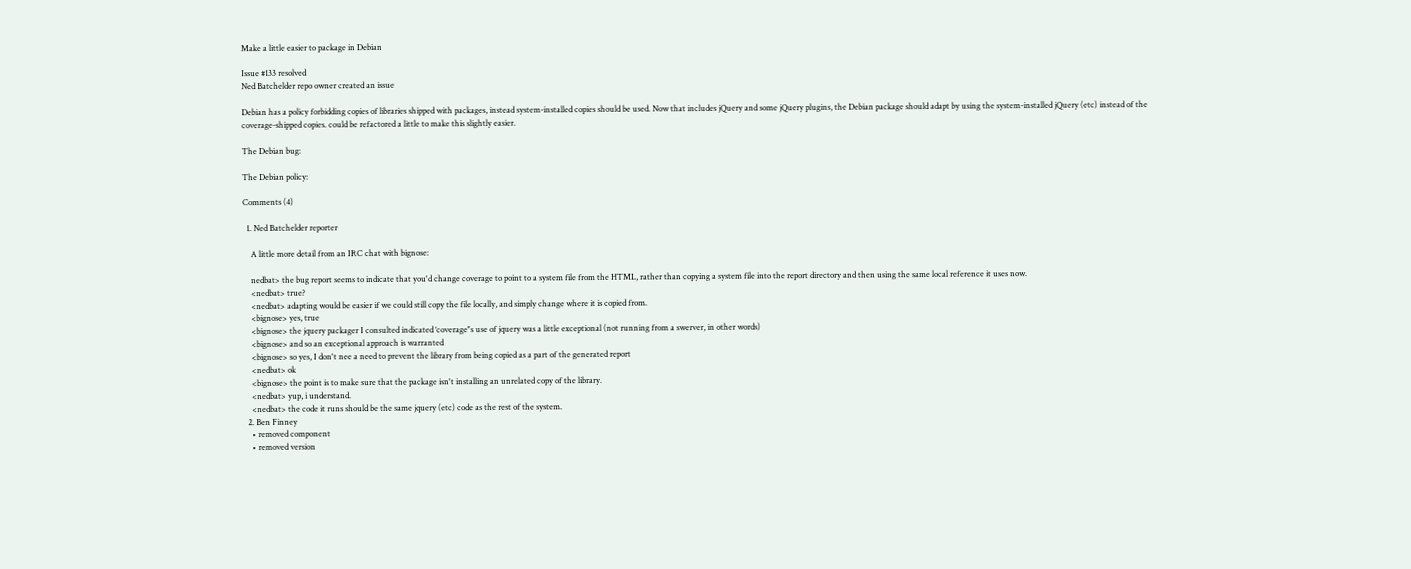Make a little easier to package in Debian

Issue #133 resolved
Ned Batchelder repo owner created an issue

Debian has a policy forbidding copies of libraries shipped with packages, instead system-installed copies should be used. Now that includes jQuery and some jQuery plugins, the Debian package should adapt by using the system-installed jQuery (etc) instead of the coverage-shipped copies. could be refactored a little to make this slightly easier.

The Debian bug:

The Debian policy:

Comments (4)

  1. Ned Batchelder reporter

    A little more detail from an IRC chat with bignose:

    nedbat> the bug report seems to indicate that you'd change coverage to point to a system file from the HTML, rather than copying a system file into the report directory and then using the same local reference it uses now.
    <nedbat> true?
    <nedbat> adapting would be easier if we could still copy the file locally, and simply change where it is copied from.
    <bignose> yes, true
    <bignose> the jquery packager I consulted indicated ‘coverage’'s use of jquery was a little exceptional (not running from a swerver, in other words)
    <bignose> and so an exceptional approach is warranted
    <bignose> so yes, I don't nee a need to prevent the library from being copied as a part of the generated report
    <nedbat> ok
    <bignose> the point is to make sure that the package isn't installing an unrelated copy of the library.
    <nedbat> yup, i understand.
    <nedbat> the code it runs should be the same jquery (etc) code as the rest of the system.
  2. Ben Finney
    • removed component
    • removed version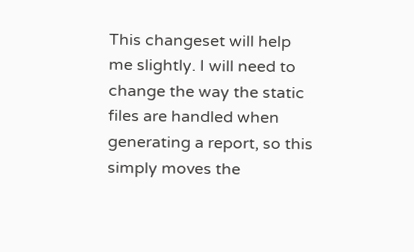This changeset will help me slightly. I will need to change the way the static files are handled when generating a report, so this simply moves the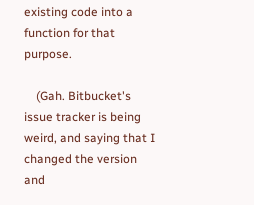existing code into a function for that purpose.

    (Gah. Bitbucket's issue tracker is being weird, and saying that I changed the version and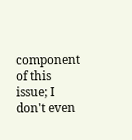component of this issue; I don't even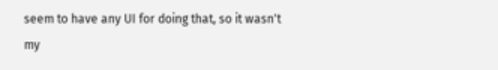seem to have any UI for doing that, so it wasn't my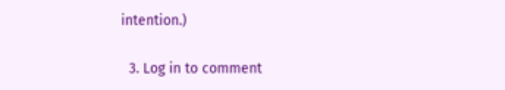intention.)

  3. Log in to comment